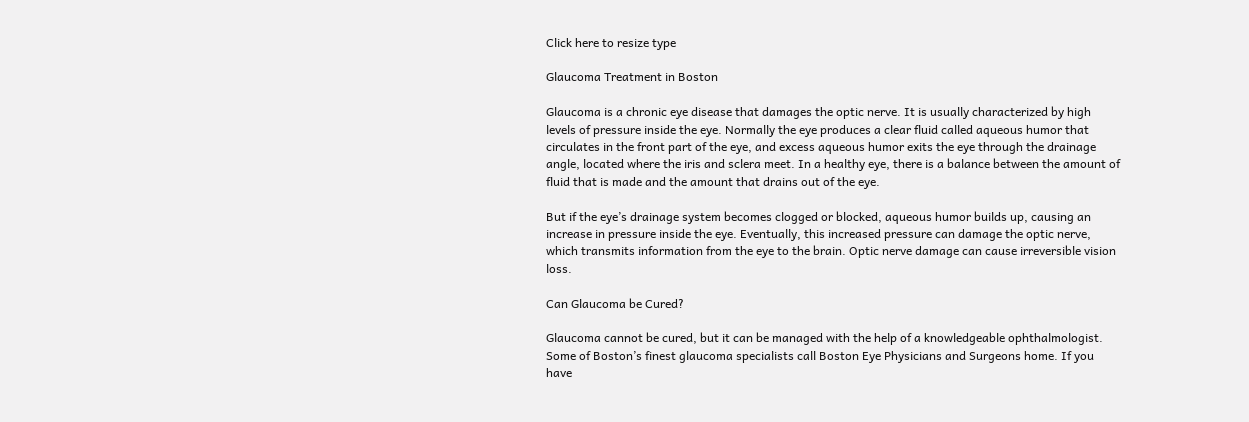Click here to resize type

Glaucoma Treatment in Boston

Glaucoma is a chronic eye disease that damages the optic nerve. It is usually characterized by high levels of pressure inside the eye. Normally the eye produces a clear fluid called aqueous humor that circulates in the front part of the eye, and excess aqueous humor exits the eye through the drainage angle, located where the iris and sclera meet. In a healthy eye, there is a balance between the amount of fluid that is made and the amount that drains out of the eye.

But if the eye’s drainage system becomes clogged or blocked, aqueous humor builds up, causing an increase in pressure inside the eye. Eventually, this increased pressure can damage the optic nerve, which transmits information from the eye to the brain. Optic nerve damage can cause irreversible vision loss.

Can Glaucoma be Cured?

Glaucoma cannot be cured, but it can be managed with the help of a knowledgeable ophthalmologist. Some of Boston’s finest glaucoma specialists call Boston Eye Physicians and Surgeons home. If you have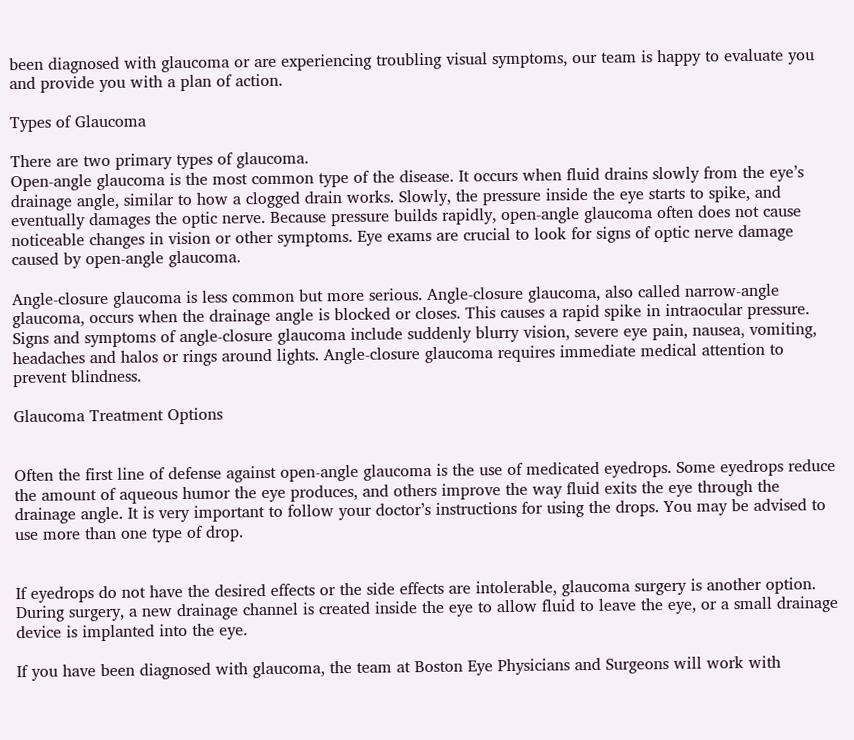been diagnosed with glaucoma or are experiencing troubling visual symptoms, our team is happy to evaluate you and provide you with a plan of action.

Types of Glaucoma

There are two primary types of glaucoma.
Open-angle glaucoma is the most common type of the disease. It occurs when fluid drains slowly from the eye’s drainage angle, similar to how a clogged drain works. Slowly, the pressure inside the eye starts to spike, and eventually damages the optic nerve. Because pressure builds rapidly, open-angle glaucoma often does not cause noticeable changes in vision or other symptoms. Eye exams are crucial to look for signs of optic nerve damage caused by open-angle glaucoma.

Angle-closure glaucoma is less common but more serious. Angle-closure glaucoma, also called narrow-angle glaucoma, occurs when the drainage angle is blocked or closes. This causes a rapid spike in intraocular pressure. Signs and symptoms of angle-closure glaucoma include suddenly blurry vision, severe eye pain, nausea, vomiting, headaches and halos or rings around lights. Angle-closure glaucoma requires immediate medical attention to prevent blindness.

Glaucoma Treatment Options


Often the first line of defense against open-angle glaucoma is the use of medicated eyedrops. Some eyedrops reduce the amount of aqueous humor the eye produces, and others improve the way fluid exits the eye through the drainage angle. It is very important to follow your doctor’s instructions for using the drops. You may be advised to use more than one type of drop.


If eyedrops do not have the desired effects or the side effects are intolerable, glaucoma surgery is another option. During surgery, a new drainage channel is created inside the eye to allow fluid to leave the eye, or a small drainage device is implanted into the eye.

If you have been diagnosed with glaucoma, the team at Boston Eye Physicians and Surgeons will work with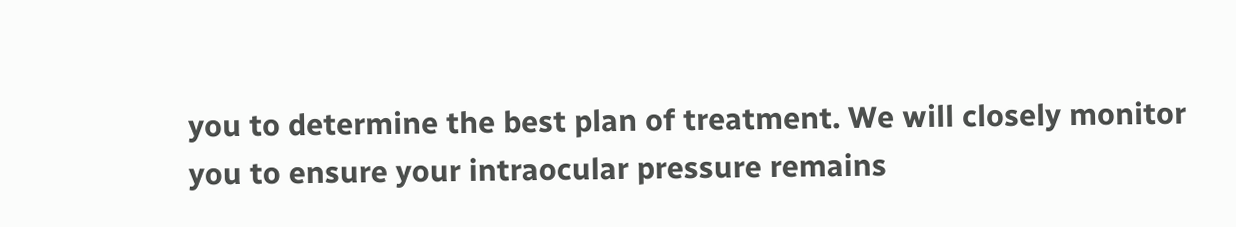you to determine the best plan of treatment. We will closely monitor you to ensure your intraocular pressure remains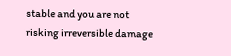stable and you are not risking irreversible damage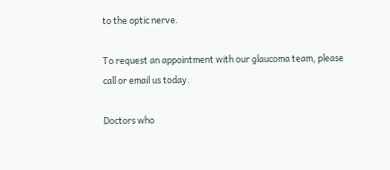to the optic nerve.

To request an appointment with our glaucoma team, please call or email us today.

Doctors who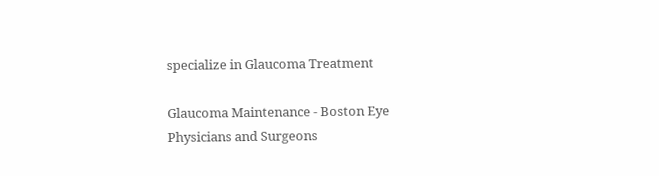specialize in Glaucoma Treatment

Glaucoma Maintenance - Boston Eye Physicians and Surgeons